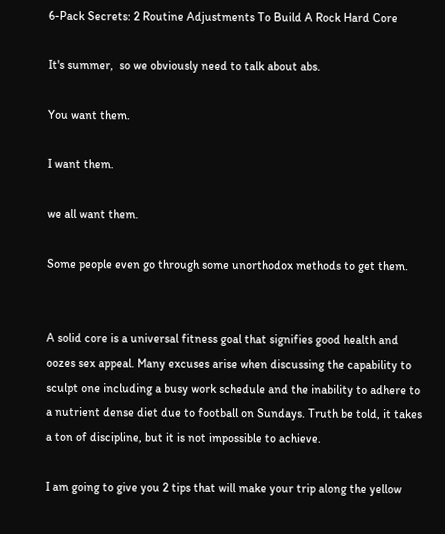6-Pack Secrets: 2 Routine Adjustments To Build A Rock Hard Core

It's summer,  so we obviously need to talk about abs.

You want them.

I want them.

we all want them.

Some people even go through some unorthodox methods to get them.


A solid core is a universal fitness goal that signifies good health and oozes sex appeal. Many excuses arise when discussing the capability to sculpt one including a busy work schedule and the inability to adhere to a nutrient dense diet due to football on Sundays. Truth be told, it takes a ton of discipline, but it is not impossible to achieve.

I am going to give you 2 tips that will make your trip along the yellow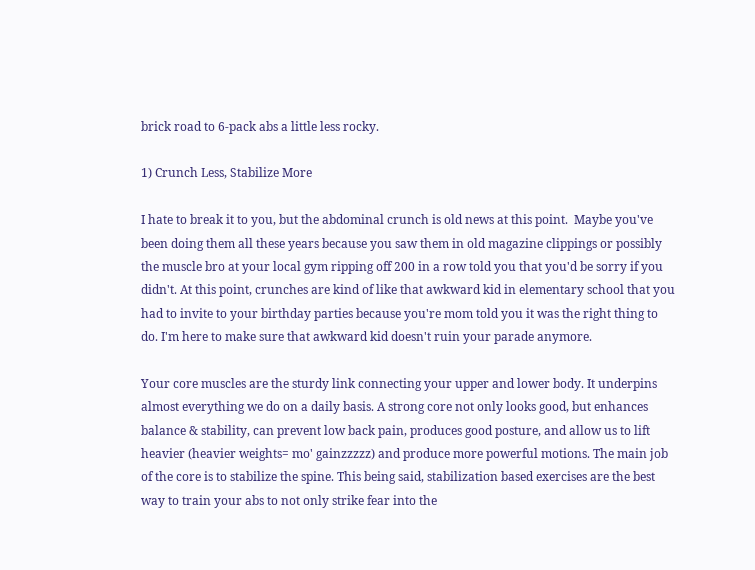brick road to 6-pack abs a little less rocky.

1) Crunch Less, Stabilize More

I hate to break it to you, but the abdominal crunch is old news at this point.  Maybe you've been doing them all these years because you saw them in old magazine clippings or possibly the muscle bro at your local gym ripping off 200 in a row told you that you'd be sorry if you didn't. At this point, crunches are kind of like that awkward kid in elementary school that you had to invite to your birthday parties because you're mom told you it was the right thing to do. I'm here to make sure that awkward kid doesn't ruin your parade anymore.

Your core muscles are the sturdy link connecting your upper and lower body. It underpins almost everything we do on a daily basis. A strong core not only looks good, but enhances balance & stability, can prevent low back pain, produces good posture, and allow us to lift heavier (heavier weights= mo' gainzzzzz) and produce more powerful motions. The main job of the core is to stabilize the spine. This being said, stabilization based exercises are the best way to train your abs to not only strike fear into the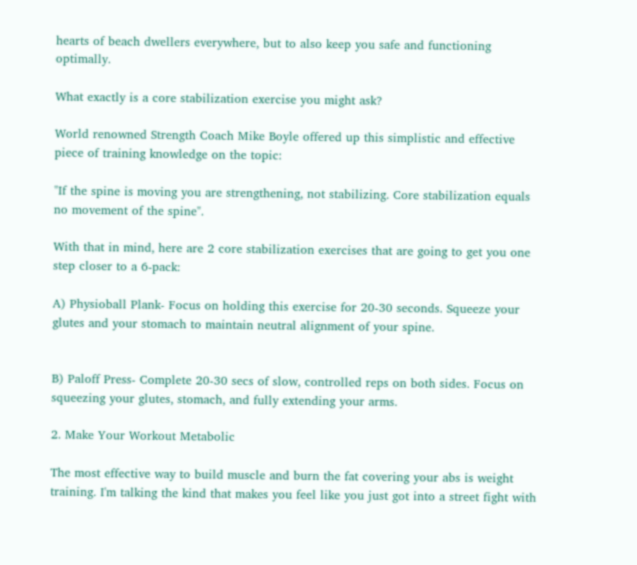hearts of beach dwellers everywhere, but to also keep you safe and functioning optimally.

What exactly is a core stabilization exercise you might ask?

World renowned Strength Coach Mike Boyle offered up this simplistic and effective piece of training knowledge on the topic:

"If the spine is moving you are strengthening, not stabilizing. Core stabilization equals no movement of the spine".

With that in mind, here are 2 core stabilization exercises that are going to get you one step closer to a 6-pack:

A) Physioball Plank- Focus on holding this exercise for 20-30 seconds. Squeeze your glutes and your stomach to maintain neutral alignment of your spine.


B) Paloff Press- Complete 20-30 secs of slow, controlled reps on both sides. Focus on squeezing your glutes, stomach, and fully extending your arms.

2. Make Your Workout Metabolic

The most effective way to build muscle and burn the fat covering your abs is weight training. I'm talking the kind that makes you feel like you just got into a street fight with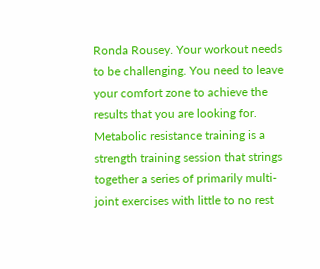Ronda Rousey. Your workout needs to be challenging. You need to leave your comfort zone to achieve the results that you are looking for. Metabolic resistance training is a strength training session that strings together a series of primarily multi-joint exercises with little to no rest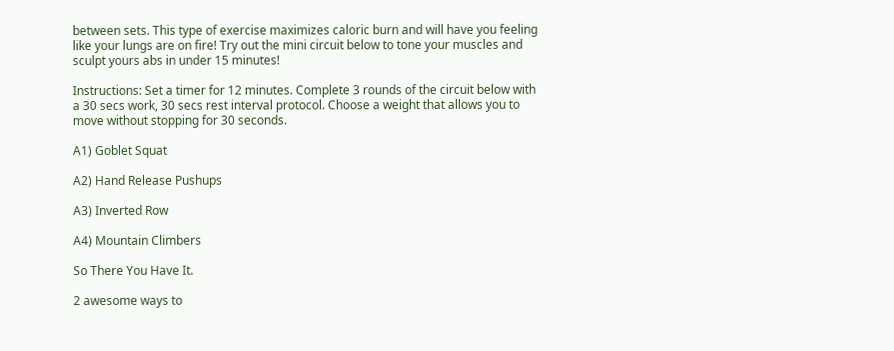between sets. This type of exercise maximizes caloric burn and will have you feeling like your lungs are on fire! Try out the mini circuit below to tone your muscles and sculpt yours abs in under 15 minutes!

Instructions: Set a timer for 12 minutes. Complete 3 rounds of the circuit below with a 30 secs work, 30 secs rest interval protocol. Choose a weight that allows you to move without stopping for 30 seconds.

A1) Goblet Squat

A2) Hand Release Pushups

A3) Inverted Row

A4) Mountain Climbers

So There You Have It.

2 awesome ways to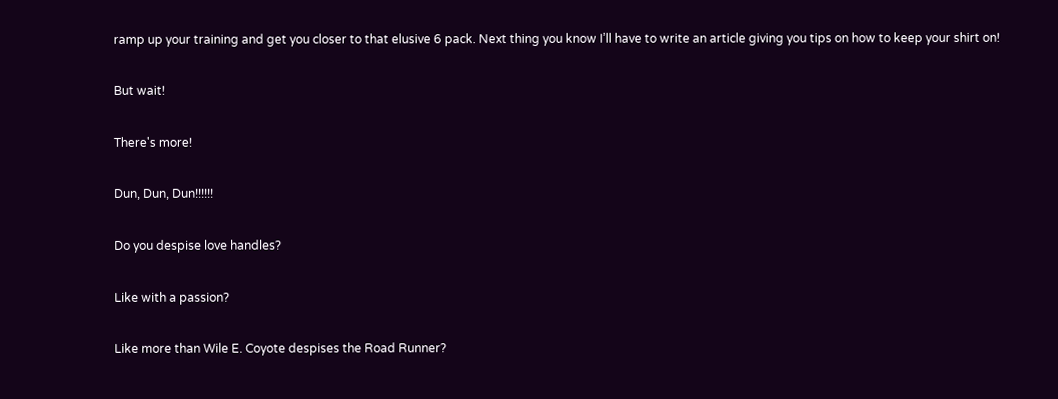ramp up your training and get you closer to that elusive 6 pack. Next thing you know I’ll have to write an article giving you tips on how to keep your shirt on!

But wait!

There's more!

Dun, Dun, Dun!!!!!!

Do you despise love handles?

Like with a passion?

Like more than Wile E. Coyote despises the Road Runner?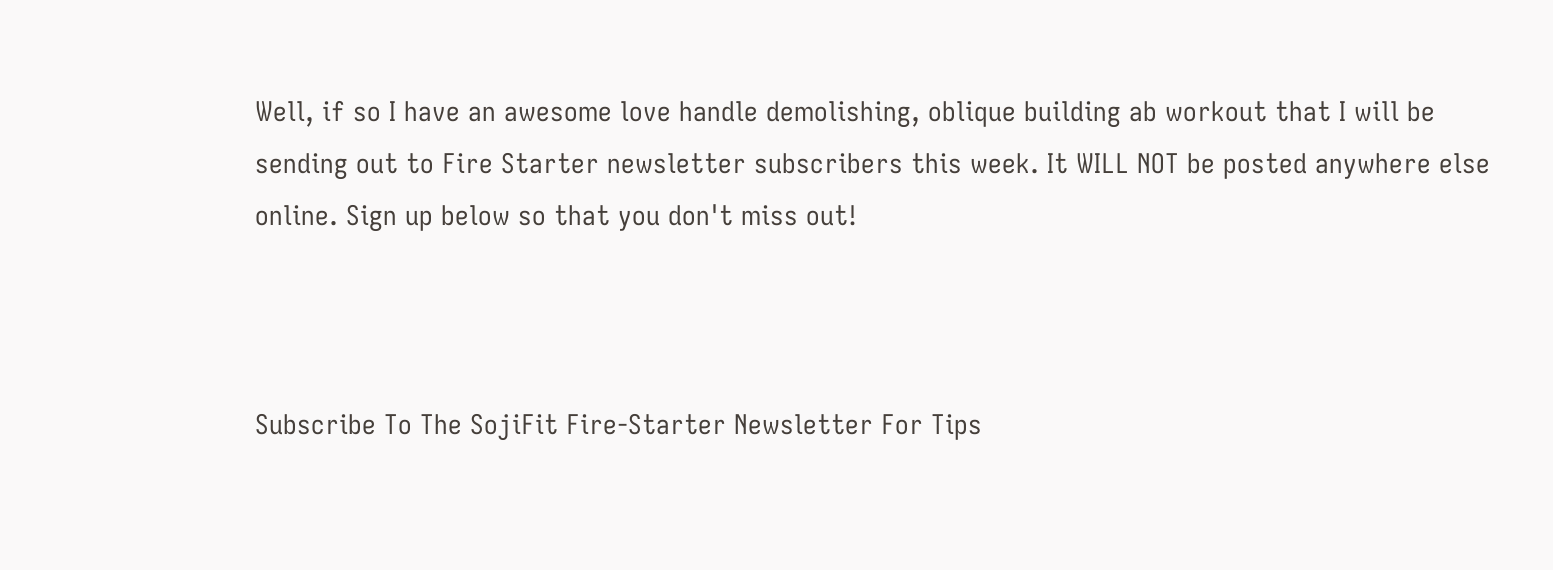Well, if so I have an awesome love handle demolishing, oblique building ab workout that I will be sending out to Fire Starter newsletter subscribers this week. It WILL NOT be posted anywhere else online. Sign up below so that you don't miss out!



Subscribe To The SojiFit Fire-Starter Newsletter For Tips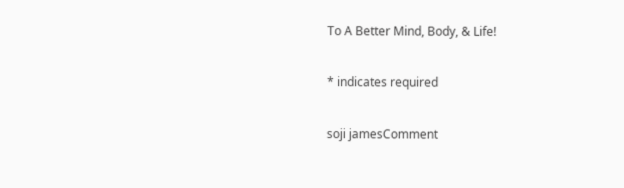To A Better Mind, Body, & Life!

* indicates required

soji jamesComment